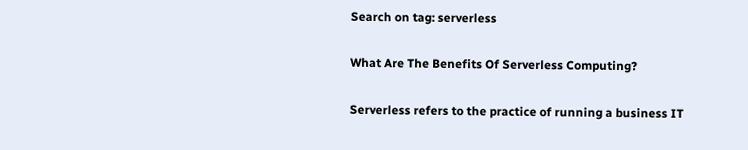Search on tag: serverless

What Are The Benefits Of Serverless Computing?

Serverless refers to the practice of running a business IT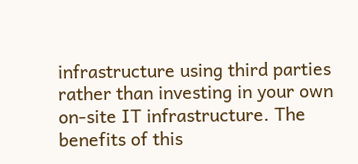infrastructure using third parties rather than investing in your own on-site IT infrastructure. The benefits of this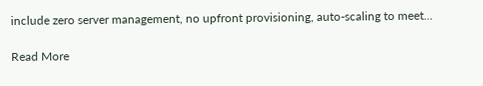include zero server management, no upfront provisioning, auto-scaling to meet...

Read More